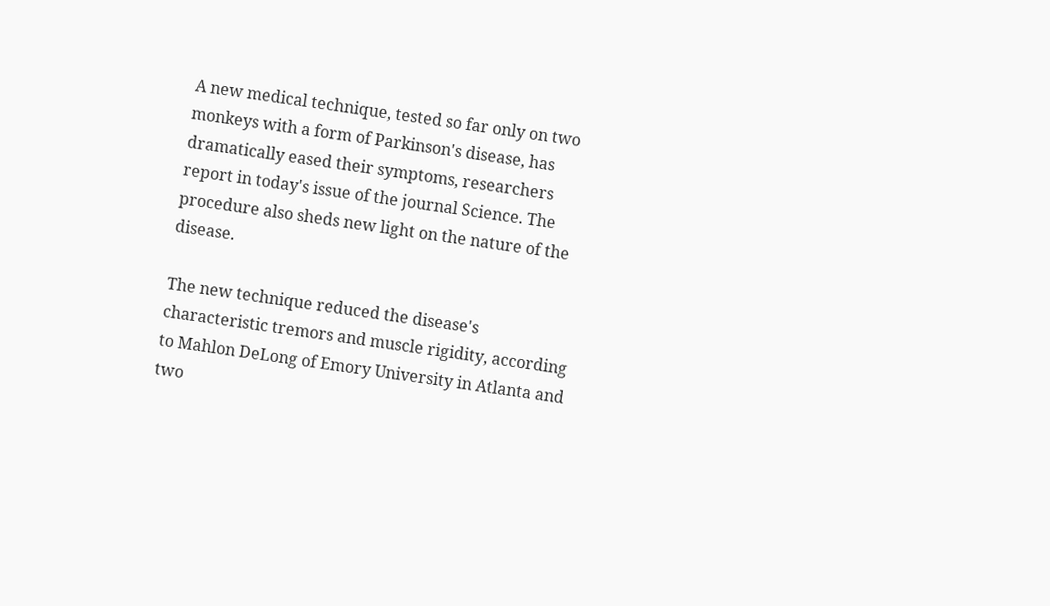A new medical technique, tested so far only on two monkeys with a form of Parkinson's disease, has dramatically eased their symptoms, researchers report in today's issue of the journal Science. The procedure also sheds new light on the nature of the disease.

The new technique reduced the disease's characteristic tremors and muscle rigidity, according to Mahlon DeLong of Emory University in Atlanta and two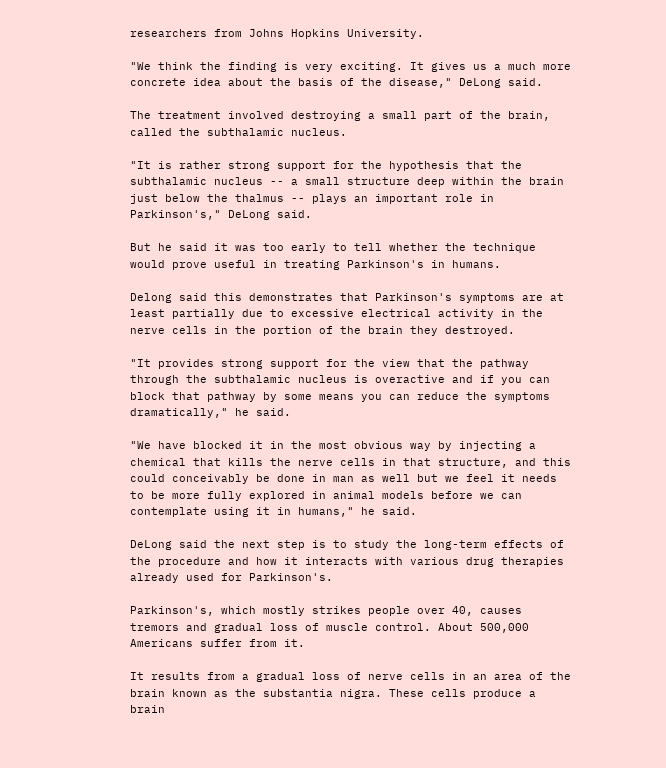researchers from Johns Hopkins University.

"We think the finding is very exciting. It gives us a much more concrete idea about the basis of the disease," DeLong said.

The treatment involved destroying a small part of the brain, called the subthalamic nucleus.

"It is rather strong support for the hypothesis that the subthalamic nucleus -- a small structure deep within the brain just below the thalmus -- plays an important role in Parkinson's," DeLong said.

But he said it was too early to tell whether the technique would prove useful in treating Parkinson's in humans.

Delong said this demonstrates that Parkinson's symptoms are at least partially due to excessive electrical activity in the nerve cells in the portion of the brain they destroyed.

"It provides strong support for the view that the pathway through the subthalamic nucleus is overactive and if you can block that pathway by some means you can reduce the symptoms dramatically," he said.

"We have blocked it in the most obvious way by injecting a chemical that kills the nerve cells in that structure, and this could conceivably be done in man as well but we feel it needs to be more fully explored in animal models before we can contemplate using it in humans," he said.

DeLong said the next step is to study the long-term effects of the procedure and how it interacts with various drug therapies already used for Parkinson's.

Parkinson's, which mostly strikes people over 40, causes tremors and gradual loss of muscle control. About 500,000 Americans suffer from it.

It results from a gradual loss of nerve cells in an area of the brain known as the substantia nigra. These cells produce a brain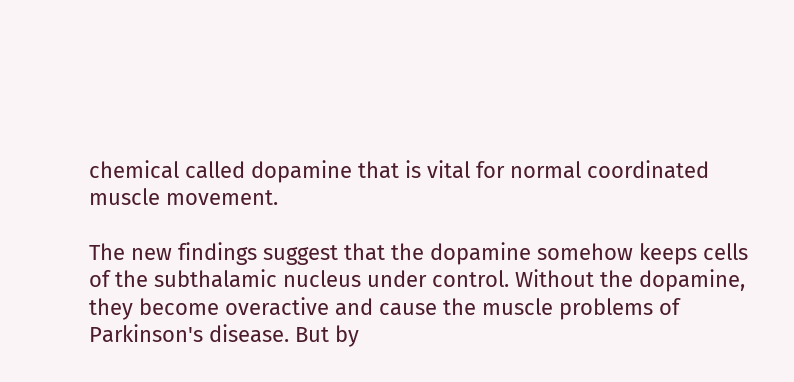chemical called dopamine that is vital for normal coordinated muscle movement.

The new findings suggest that the dopamine somehow keeps cells of the subthalamic nucleus under control. Without the dopamine, they become overactive and cause the muscle problems of Parkinson's disease. But by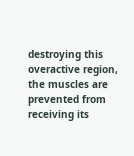destroying this overactive region, the muscles are prevented from receiving its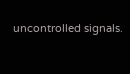uncontrolled signals.